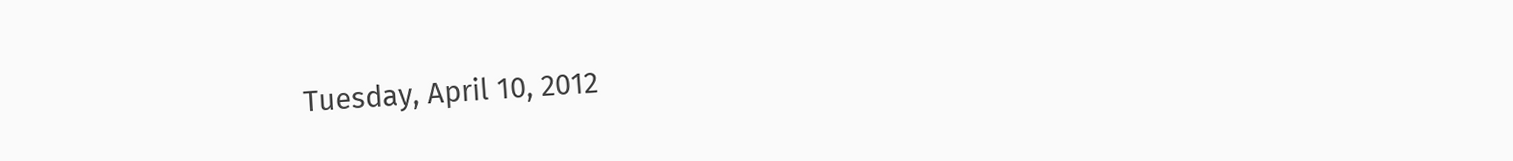Tuesday, April 10, 2012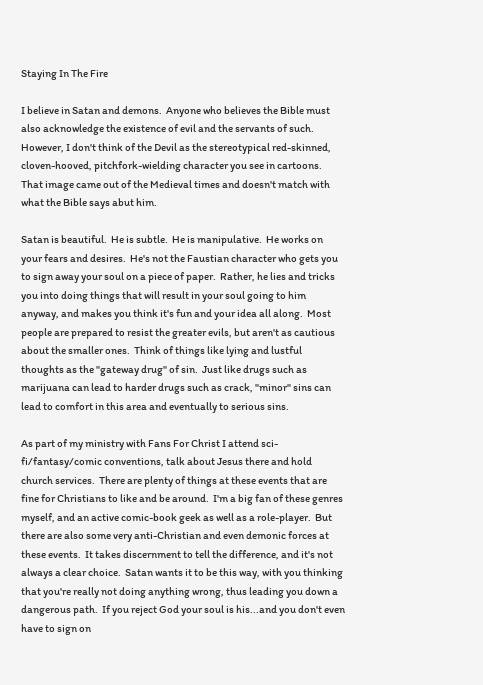Staying In The Fire

I believe in Satan and demons.  Anyone who believes the Bible must also acknowledge the existence of evil and the servants of such.  However, I don't think of the Devil as the stereotypical red-skinned, cloven-hooved, pitchfork-wielding character you see in cartoons.  That image came out of the Medieval times and doesn't match with what the Bible says abut him.

Satan is beautiful.  He is subtle.  He is manipulative.  He works on your fears and desires.  He's not the Faustian character who gets you to sign away your soul on a piece of paper.  Rather, he lies and tricks you into doing things that will result in your soul going to him anyway, and makes you think it's fun and your idea all along.  Most people are prepared to resist the greater evils, but aren't as cautious about the smaller ones.  Think of things like lying and lustful thoughts as the "gateway drug" of sin.  Just like drugs such as marijuana can lead to harder drugs such as crack, "minor" sins can lead to comfort in this area and eventually to serious sins.

As part of my ministry with Fans For Christ I attend sci-fi/fantasy/comic conventions, talk about Jesus there and hold church services.  There are plenty of things at these events that are fine for Christians to like and be around.  I'm a big fan of these genres myself, and an active comic-book geek as well as a role-player.  But there are also some very anti-Christian and even demonic forces at these events.  It takes discernment to tell the difference, and it's not always a clear choice.  Satan wants it to be this way, with you thinking that you're really not doing anything wrong, thus leading you down a dangerous path.  If you reject God your soul is his...and you don't even have to sign on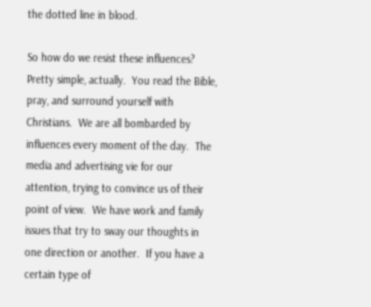the dotted line in blood.

So how do we resist these influences?  Pretty simple, actually.  You read the Bible, pray, and surround yourself with Christians.  We are all bombarded by influences every moment of the day.  The media and advertising vie for our attention, trying to convince us of their point of view.  We have work and family issues that try to sway our thoughts in one direction or another.  If you have a certain type of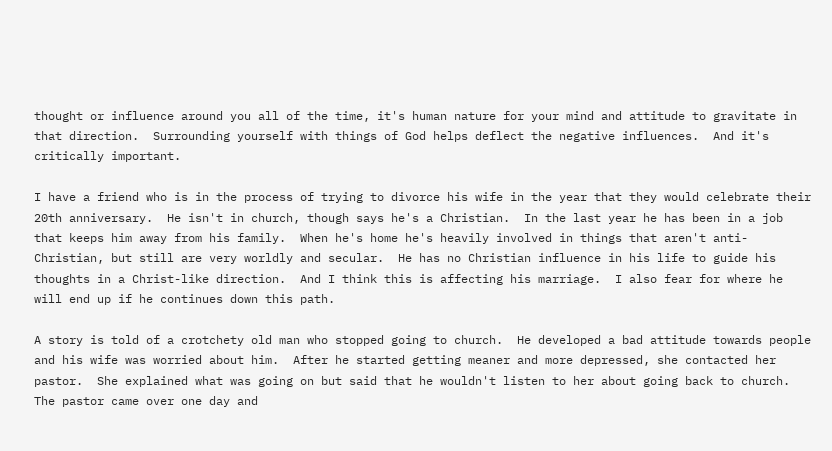thought or influence around you all of the time, it's human nature for your mind and attitude to gravitate in that direction.  Surrounding yourself with things of God helps deflect the negative influences.  And it's critically important.

I have a friend who is in the process of trying to divorce his wife in the year that they would celebrate their 20th anniversary.  He isn't in church, though says he's a Christian.  In the last year he has been in a job that keeps him away from his family.  When he's home he's heavily involved in things that aren't anti-Christian, but still are very worldly and secular.  He has no Christian influence in his life to guide his thoughts in a Christ-like direction.  And I think this is affecting his marriage.  I also fear for where he will end up if he continues down this path.

A story is told of a crotchety old man who stopped going to church.  He developed a bad attitude towards people and his wife was worried about him.  After he started getting meaner and more depressed, she contacted her pastor.  She explained what was going on but said that he wouldn't listen to her about going back to church.  The pastor came over one day and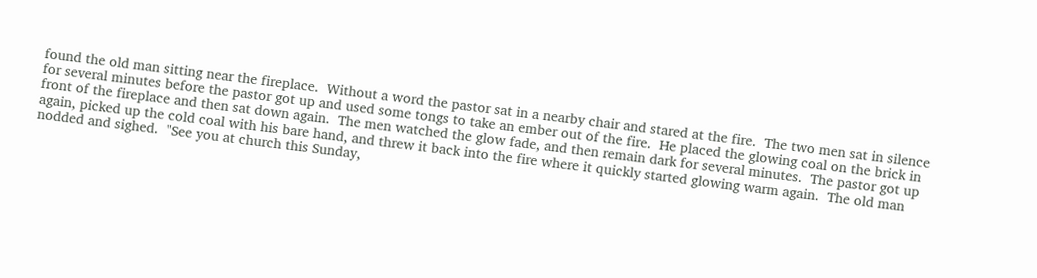found the old man sitting near the fireplace.  Without a word the pastor sat in a nearby chair and stared at the fire.  The two men sat in silence for several minutes before the pastor got up and used some tongs to take an ember out of the fire.  He placed the glowing coal on the brick in front of the fireplace and then sat down again.  The men watched the glow fade, and then remain dark for several minutes.  The pastor got up again, picked up the cold coal with his bare hand, and threw it back into the fire where it quickly started glowing warm again.  The old man nodded and sighed.  "See you at church this Sunday,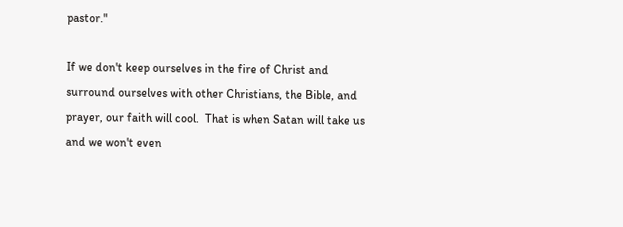pastor."

If we don't keep ourselves in the fire of Christ and surround ourselves with other Christians, the Bible, and prayer, our faith will cool.  That is when Satan will take us and we won't even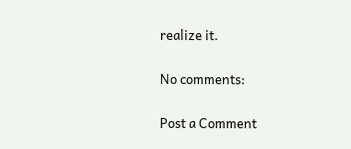realize it.

No comments:

Post a Comment